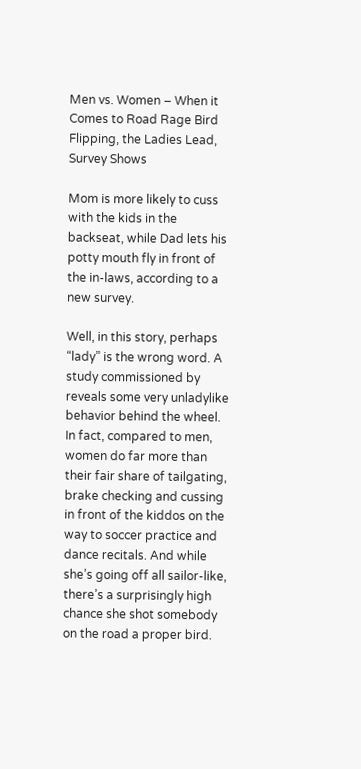Men vs. Women – When it Comes to Road Rage Bird Flipping, the Ladies Lead, Survey Shows

Mom is more likely to cuss with the kids in the backseat, while Dad lets his potty mouth fly in front of the in-laws, according to a new survey.

Well, in this story, perhaps “lady” is the wrong word. A study commissioned by reveals some very unladylike behavior behind the wheel. In fact, compared to men, women do far more than their fair share of tailgating, brake checking and cussing in front of the kiddos on the way to soccer practice and dance recitals. And while she’s going off all sailor-like, there’s a surprisingly high chance she shot somebody on the road a proper bird.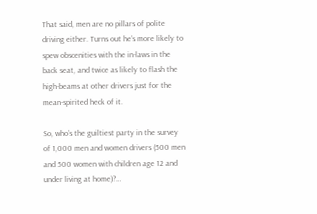That said, men are no pillars of polite driving either. Turns out he’s more likely to spew obscenities with the in-laws in the back seat, and twice as likely to flash the high-beams at other drivers just for the mean-spirited heck of it.

So, who’s the guiltiest party in the survey of 1,000 men and women drivers (500 men and 500 women with children age 12 and under living at home)?…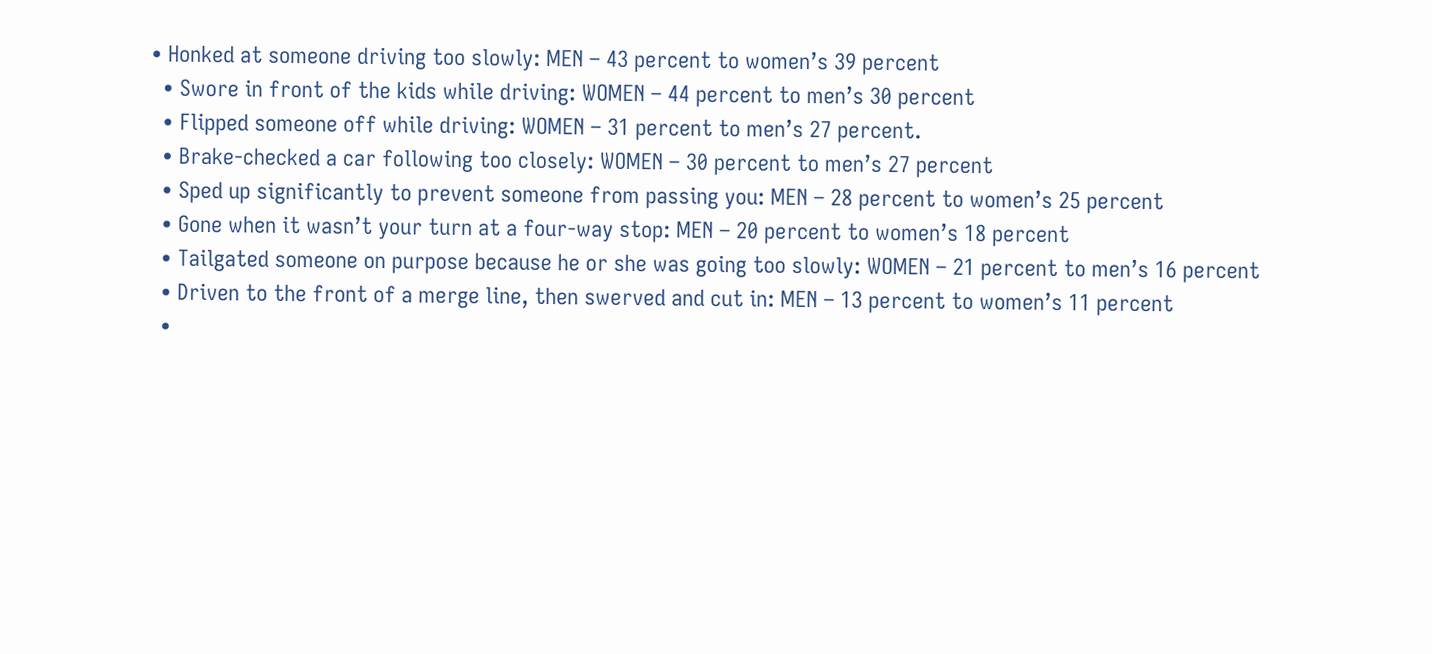• Honked at someone driving too slowly: MEN – 43 percent to women’s 39 percent
  • Swore in front of the kids while driving: WOMEN – 44 percent to men’s 30 percent
  • Flipped someone off while driving: WOMEN – 31 percent to men’s 27 percent.
  • Brake-checked a car following too closely: WOMEN – 30 percent to men’s 27 percent
  • Sped up significantly to prevent someone from passing you: MEN – 28 percent to women’s 25 percent
  • Gone when it wasn’t your turn at a four-way stop: MEN – 20 percent to women’s 18 percent
  • Tailgated someone on purpose because he or she was going too slowly: WOMEN – 21 percent to men’s 16 percent
  • Driven to the front of a merge line, then swerved and cut in: MEN – 13 percent to women’s 11 percent
  •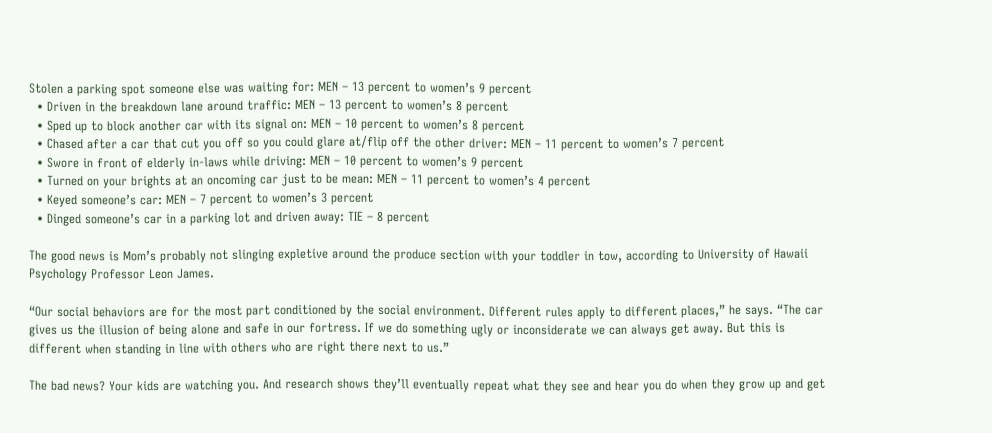Stolen a parking spot someone else was waiting for: MEN – 13 percent to women’s 9 percent
  • Driven in the breakdown lane around traffic: MEN – 13 percent to women’s 8 percent
  • Sped up to block another car with its signal on: MEN – 10 percent to women’s 8 percent
  • Chased after a car that cut you off so you could glare at/flip off the other driver: MEN – 11 percent to women’s 7 percent
  • Swore in front of elderly in-laws while driving: MEN – 10 percent to women’s 9 percent
  • Turned on your brights at an oncoming car just to be mean: MEN – 11 percent to women’s 4 percent
  • Keyed someone’s car: MEN – 7 percent to women’s 3 percent
  • Dinged someone’s car in a parking lot and driven away: TIE – 8 percent

The good news is Mom’s probably not slinging expletive around the produce section with your toddler in tow, according to University of Hawaii Psychology Professor Leon James.

“Our social behaviors are for the most part conditioned by the social environment. Different rules apply to different places,” he says. “The car gives us the illusion of being alone and safe in our fortress. If we do something ugly or inconsiderate we can always get away. But this is different when standing in line with others who are right there next to us.”

The bad news? Your kids are watching you. And research shows they’ll eventually repeat what they see and hear you do when they grow up and get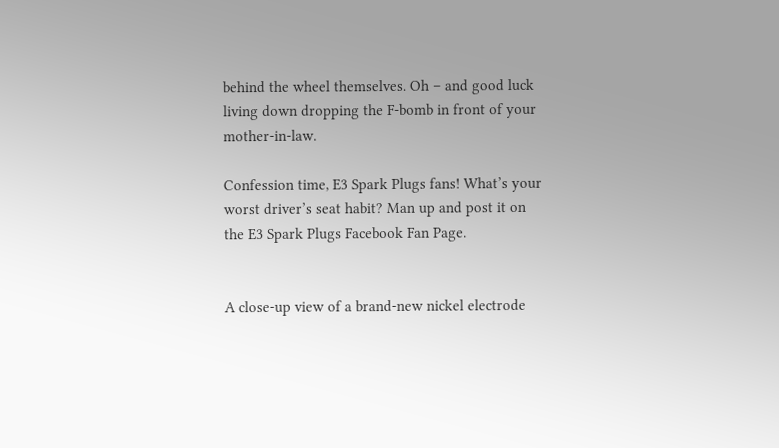behind the wheel themselves. Oh – and good luck living down dropping the F-bomb in front of your mother-in-law.

Confession time, E3 Spark Plugs fans! What’s your worst driver’s seat habit? Man up and post it on the E3 Spark Plugs Facebook Fan Page.


A close-up view of a brand-new nickel electrode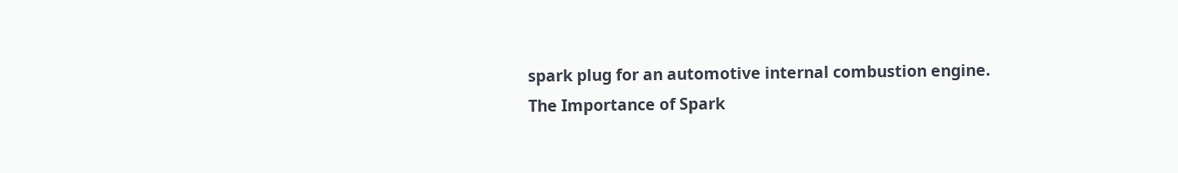spark plug for an automotive internal combustion engine.
The Importance of Spark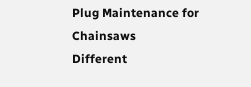Plug Maintenance for Chainsaws
Different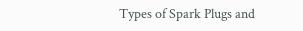Types of Spark Plugs and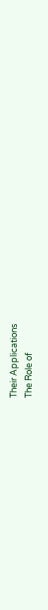Their Applications
The Role of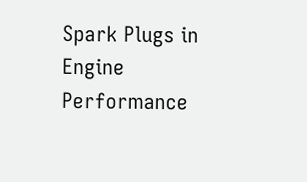Spark Plugs in Engine Performance